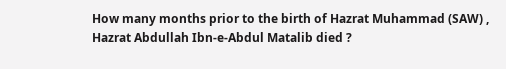How many months prior to the birth of Hazrat Muhammad (SAW) , Hazrat Abdullah Ibn-e-Abdul Matalib died ?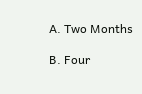A. Two Months

B. Four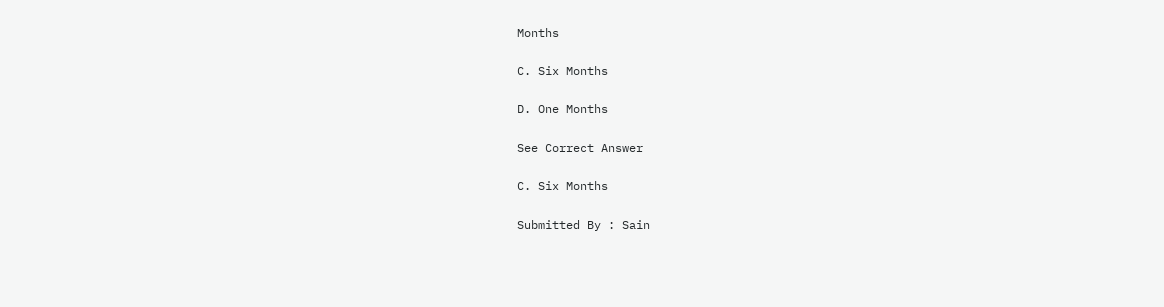Months

C. Six Months

D. One Months

See Correct Answer

C. Six Months

Submitted By : Sain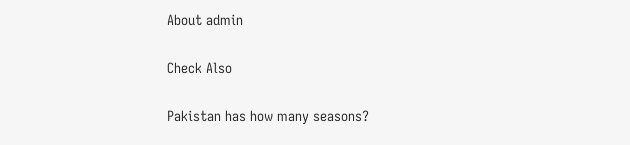About admin

Check Also

Pakistan has how many seasons?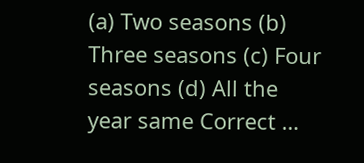(a) Two seasons (b) Three seasons (c) Four seasons (d) All the year same Correct …